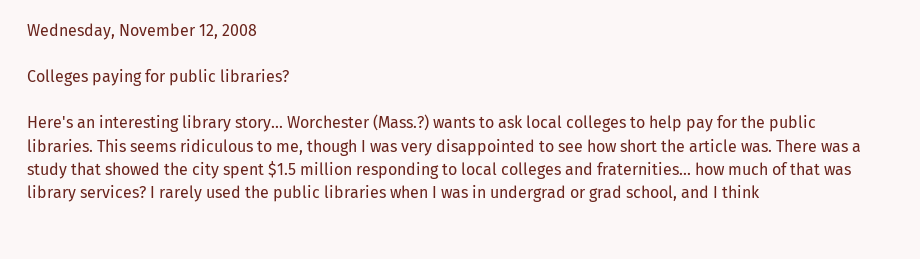Wednesday, November 12, 2008

Colleges paying for public libraries?

Here's an interesting library story... Worchester (Mass.?) wants to ask local colleges to help pay for the public libraries. This seems ridiculous to me, though I was very disappointed to see how short the article was. There was a study that showed the city spent $1.5 million responding to local colleges and fraternities... how much of that was library services? I rarely used the public libraries when I was in undergrad or grad school, and I think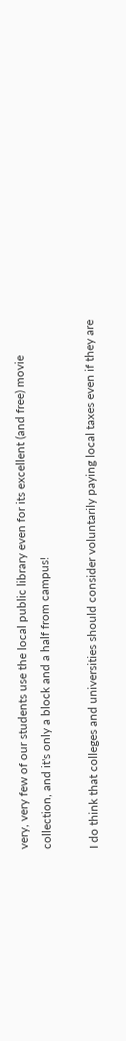very, very few of our students use the local public library even for its excellent (and free) movie collection, and it's only a block and a half from campus!

I do think that colleges and universities should consider voluntarily paying local taxes even if they are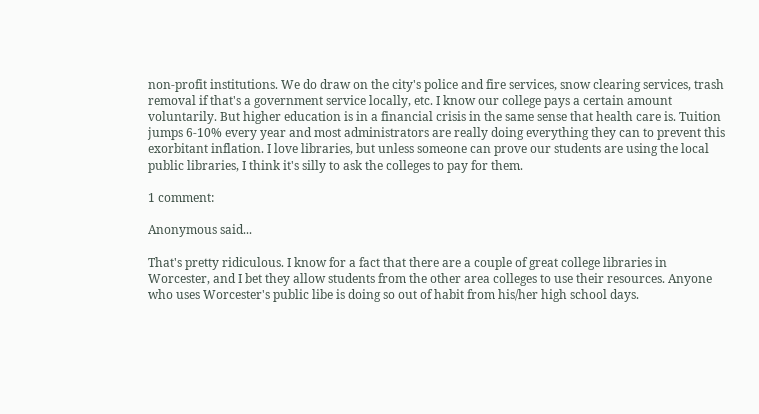non-profit institutions. We do draw on the city's police and fire services, snow clearing services, trash removal if that's a government service locally, etc. I know our college pays a certain amount voluntarily. But higher education is in a financial crisis in the same sense that health care is. Tuition jumps 6-10% every year and most administrators are really doing everything they can to prevent this exorbitant inflation. I love libraries, but unless someone can prove our students are using the local public libraries, I think it's silly to ask the colleges to pay for them.

1 comment:

Anonymous said...

That's pretty ridiculous. I know for a fact that there are a couple of great college libraries in Worcester, and I bet they allow students from the other area colleges to use their resources. Anyone who uses Worcester's public libe is doing so out of habit from his/her high school days.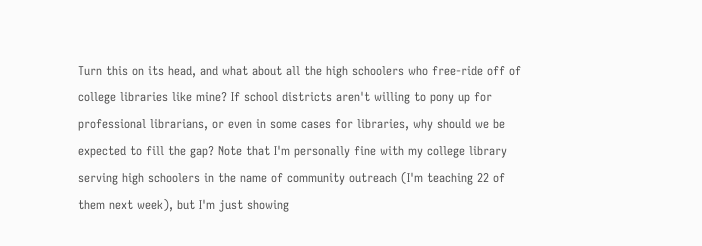Turn this on its head, and what about all the high schoolers who free-ride off of college libraries like mine? If school districts aren't willing to pony up for professional librarians, or even in some cases for libraries, why should we be expected to fill the gap? Note that I'm personally fine with my college library serving high schoolers in the name of community outreach (I'm teaching 22 of them next week), but I'm just showing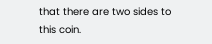that there are two sides to this coin.